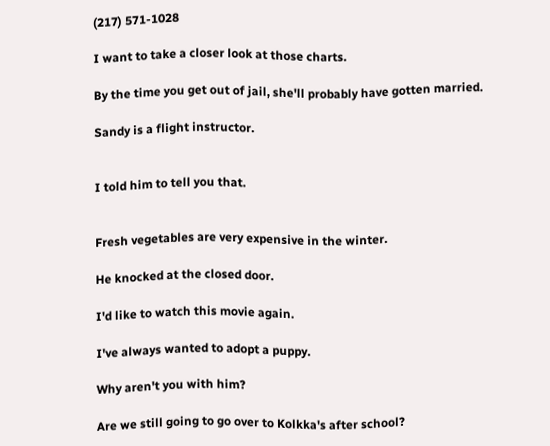(217) 571-1028

I want to take a closer look at those charts.

By the time you get out of jail, she'll probably have gotten married.

Sandy is a flight instructor.


I told him to tell you that.


Fresh vegetables are very expensive in the winter.

He knocked at the closed door.

I'd like to watch this movie again.

I've always wanted to adopt a puppy.

Why aren't you with him?

Are we still going to go over to Kolkka's after school?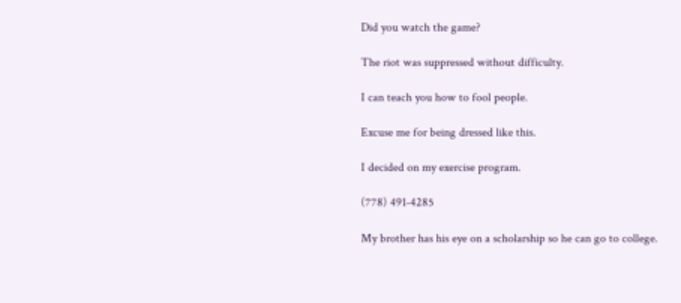Did you watch the game?

The riot was suppressed without difficulty.

I can teach you how to fool people.

Excuse me for being dressed like this.

I decided on my exercise program.

(778) 491-4285

My brother has his eye on a scholarship so he can go to college.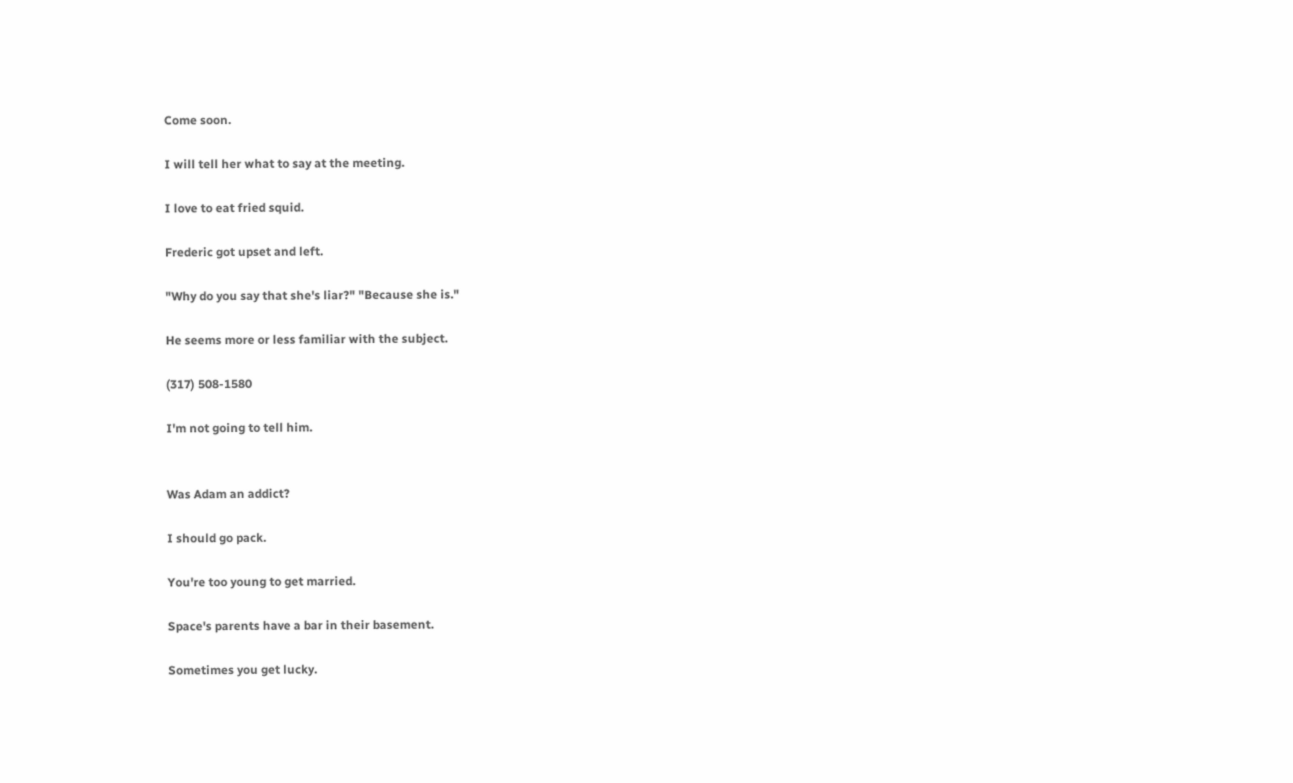Come soon.

I will tell her what to say at the meeting.

I love to eat fried squid.

Frederic got upset and left.

"Why do you say that she's liar?" "Because she is."

He seems more or less familiar with the subject.

(317) 508-1580

I'm not going to tell him.


Was Adam an addict?

I should go pack.

You're too young to get married.

Space's parents have a bar in their basement.

Sometimes you get lucky.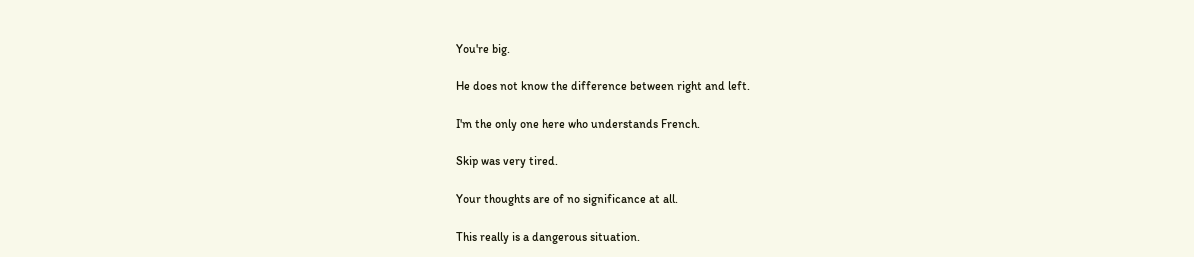You're big.

He does not know the difference between right and left.

I'm the only one here who understands French.

Skip was very tired.

Your thoughts are of no significance at all.

This really is a dangerous situation.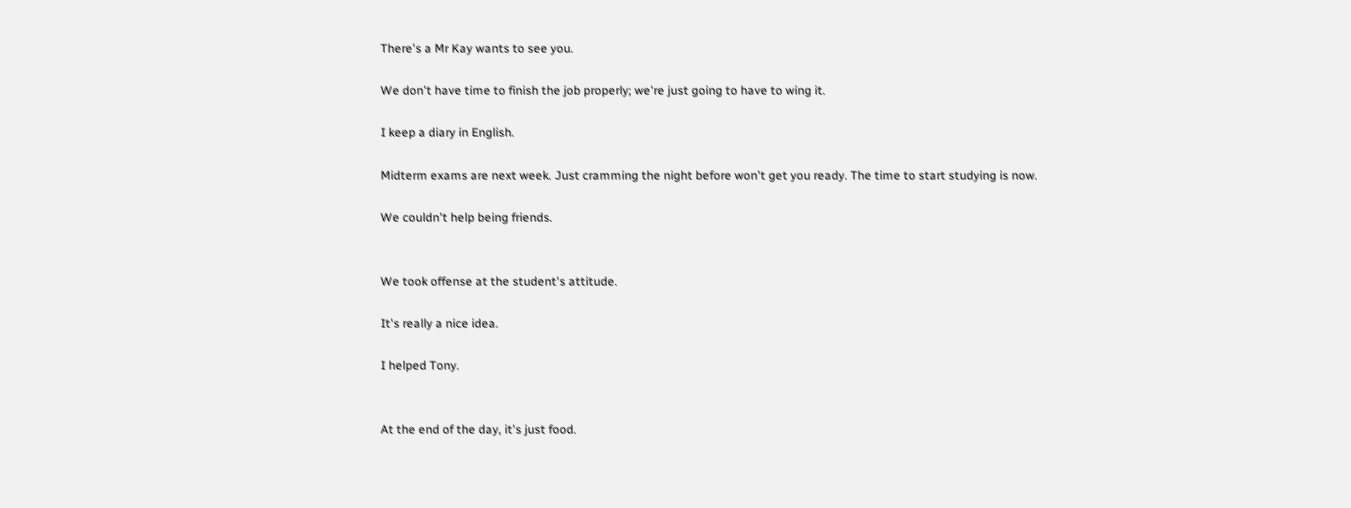There's a Mr Kay wants to see you.

We don't have time to finish the job properly; we're just going to have to wing it.

I keep a diary in English.

Midterm exams are next week. Just cramming the night before won't get you ready. The time to start studying is now.

We couldn't help being friends.


We took offense at the student's attitude.

It's really a nice idea.

I helped Tony.


At the end of the day, it's just food.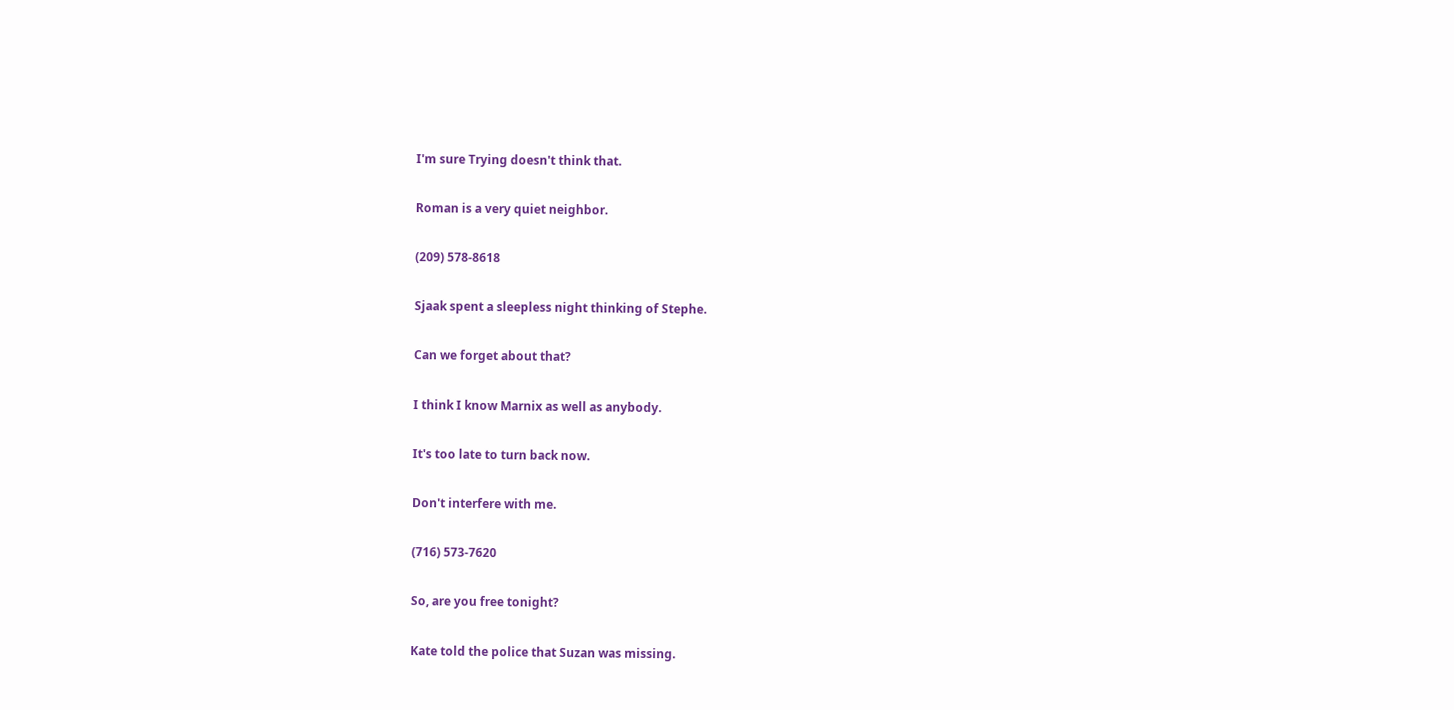I'm sure Trying doesn't think that.

Roman is a very quiet neighbor.

(209) 578-8618

Sjaak spent a sleepless night thinking of Stephe.

Can we forget about that?

I think I know Marnix as well as anybody.

It's too late to turn back now.

Don't interfere with me.

(716) 573-7620

So, are you free tonight?

Kate told the police that Suzan was missing.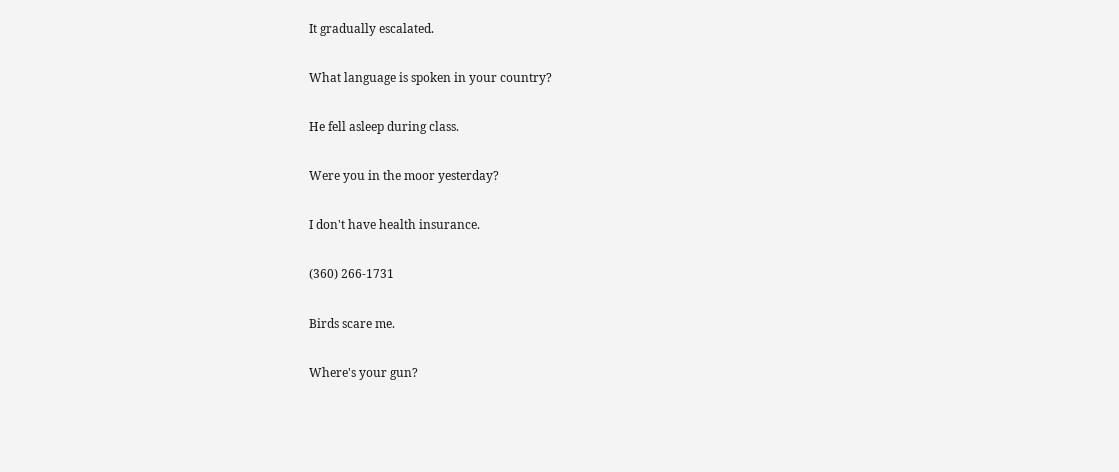It gradually escalated.

What language is spoken in your country?

He fell asleep during class.

Were you in the moor yesterday?

I don't have health insurance.

(360) 266-1731

Birds scare me.

Where's your gun?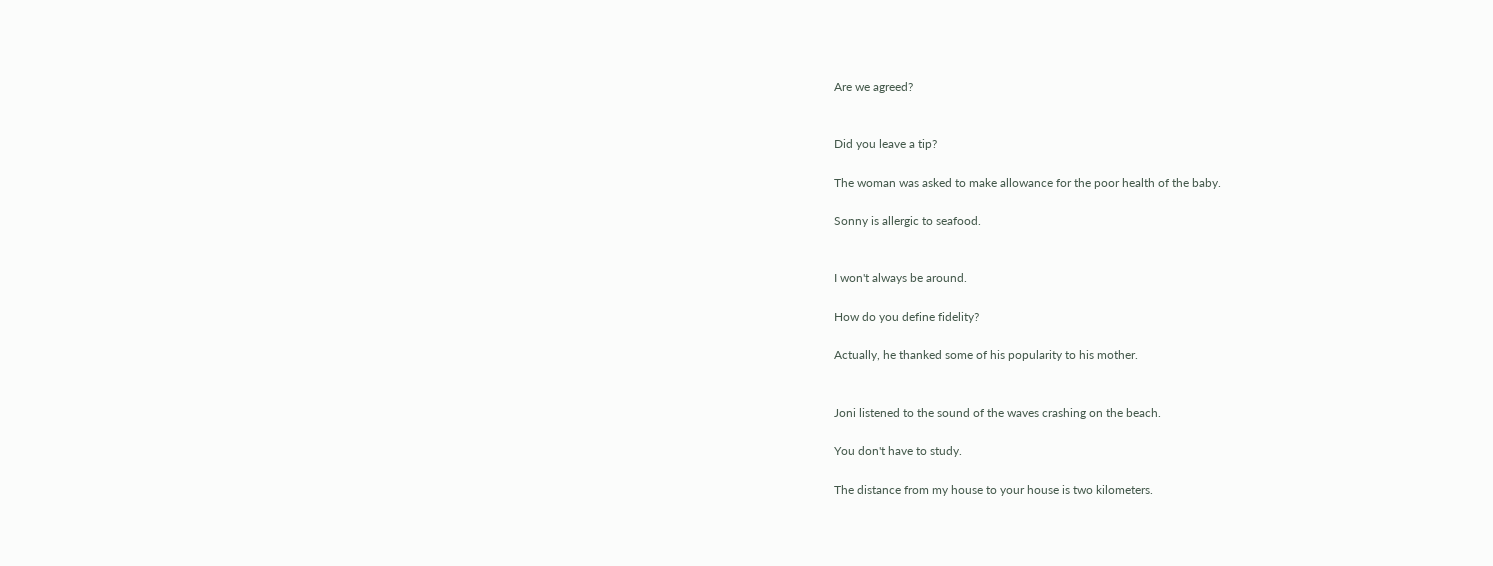Are we agreed?


Did you leave a tip?

The woman was asked to make allowance for the poor health of the baby.

Sonny is allergic to seafood.


I won't always be around.

How do you define fidelity?

Actually, he thanked some of his popularity to his mother.


Joni listened to the sound of the waves crashing on the beach.

You don't have to study.

The distance from my house to your house is two kilometers.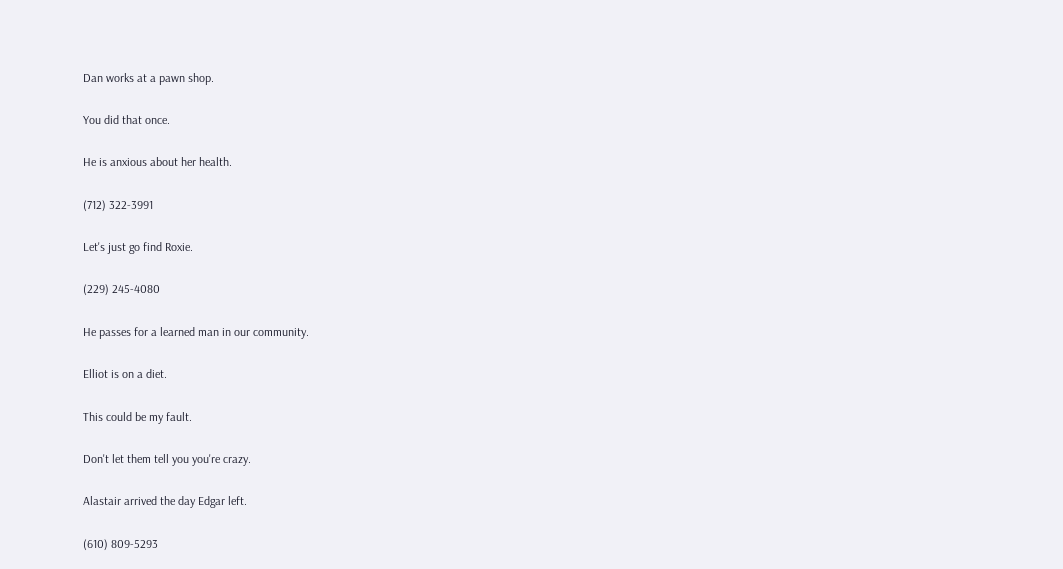Dan works at a pawn shop.

You did that once.

He is anxious about her health.

(712) 322-3991

Let's just go find Roxie.

(229) 245-4080

He passes for a learned man in our community.

Elliot is on a diet.

This could be my fault.

Don't let them tell you you're crazy.

Alastair arrived the day Edgar left.

(610) 809-5293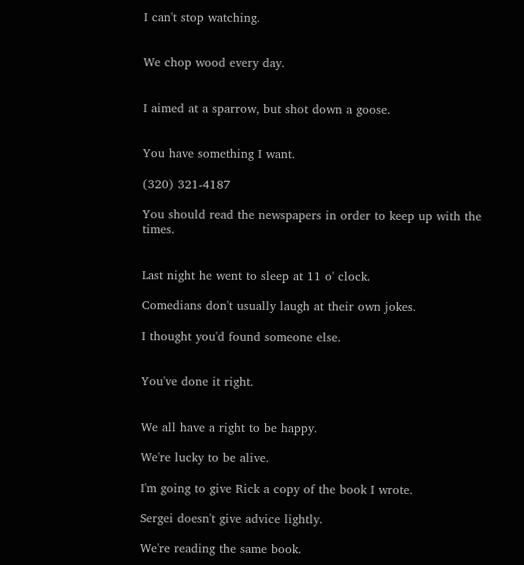I can't stop watching.


We chop wood every day.


I aimed at a sparrow, but shot down a goose.


You have something I want.

(320) 321-4187

You should read the newspapers in order to keep up with the times.


Last night he went to sleep at 11 o' clock.

Comedians don't usually laugh at their own jokes.

I thought you'd found someone else.


You've done it right.


We all have a right to be happy.

We're lucky to be alive.

I'm going to give Rick a copy of the book I wrote.

Sergei doesn't give advice lightly.

We're reading the same book.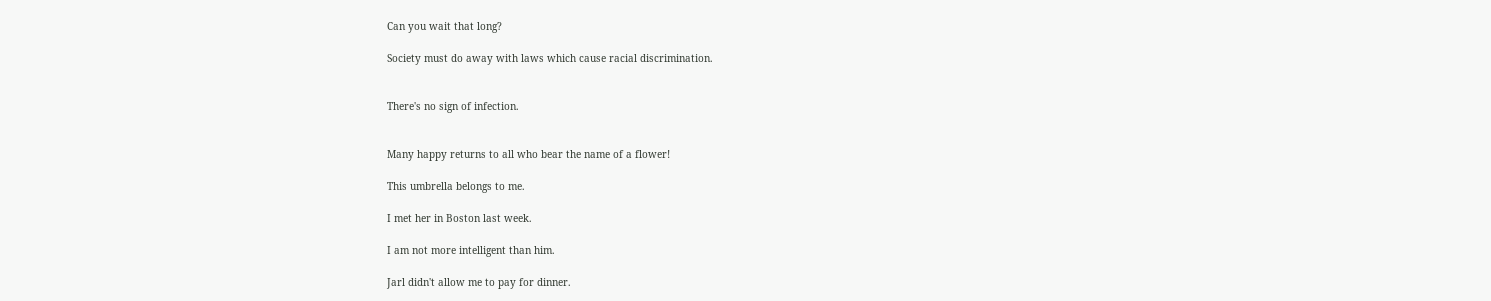Can you wait that long?

Society must do away with laws which cause racial discrimination.


There's no sign of infection.


Many happy returns to all who bear the name of a flower!

This umbrella belongs to me.

I met her in Boston last week.

I am not more intelligent than him.

Jarl didn't allow me to pay for dinner.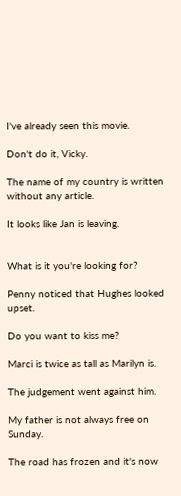I've already seen this movie.

Don't do it, Vicky.

The name of my country is written without any article.

It looks like Jan is leaving.


What is it you're looking for?

Penny noticed that Hughes looked upset.

Do you want to kiss me?

Marci is twice as tall as Marilyn is.

The judgement went against him.

My father is not always free on Sunday.

The road has frozen and it's now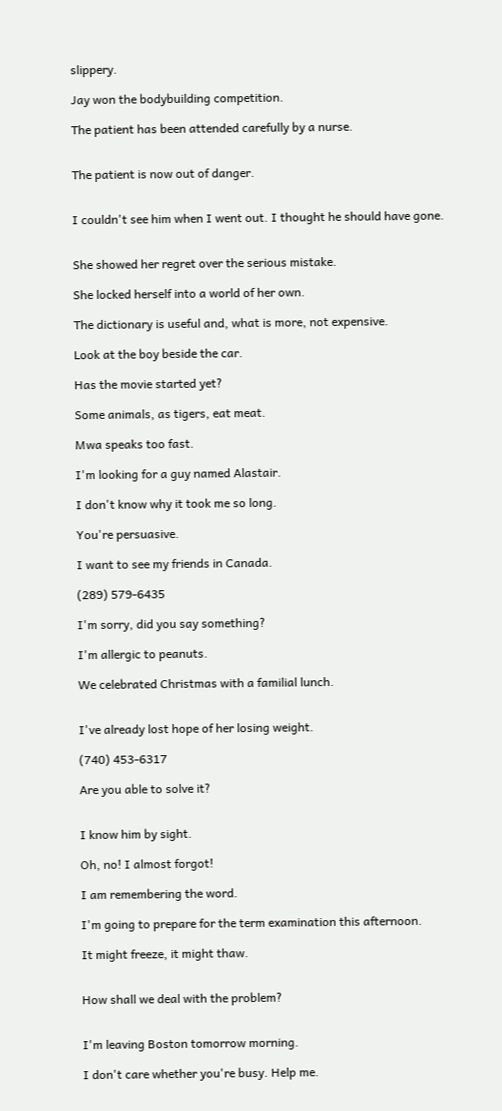slippery.

Jay won the bodybuilding competition.

The patient has been attended carefully by a nurse.


The patient is now out of danger.


I couldn't see him when I went out. I thought he should have gone.


She showed her regret over the serious mistake.

She locked herself into a world of her own.

The dictionary is useful and, what is more, not expensive.

Look at the boy beside the car.

Has the movie started yet?

Some animals, as tigers, eat meat.

Mwa speaks too fast.

I'm looking for a guy named Alastair.

I don't know why it took me so long.

You're persuasive.

I want to see my friends in Canada.

(289) 579-6435

I'm sorry, did you say something?

I'm allergic to peanuts.

We celebrated Christmas with a familial lunch.


I've already lost hope of her losing weight.

(740) 453-6317

Are you able to solve it?


I know him by sight.

Oh, no! I almost forgot!

I am remembering the word.

I'm going to prepare for the term examination this afternoon.

It might freeze, it might thaw.


How shall we deal with the problem?


I'm leaving Boston tomorrow morning.

I don't care whether you're busy. Help me.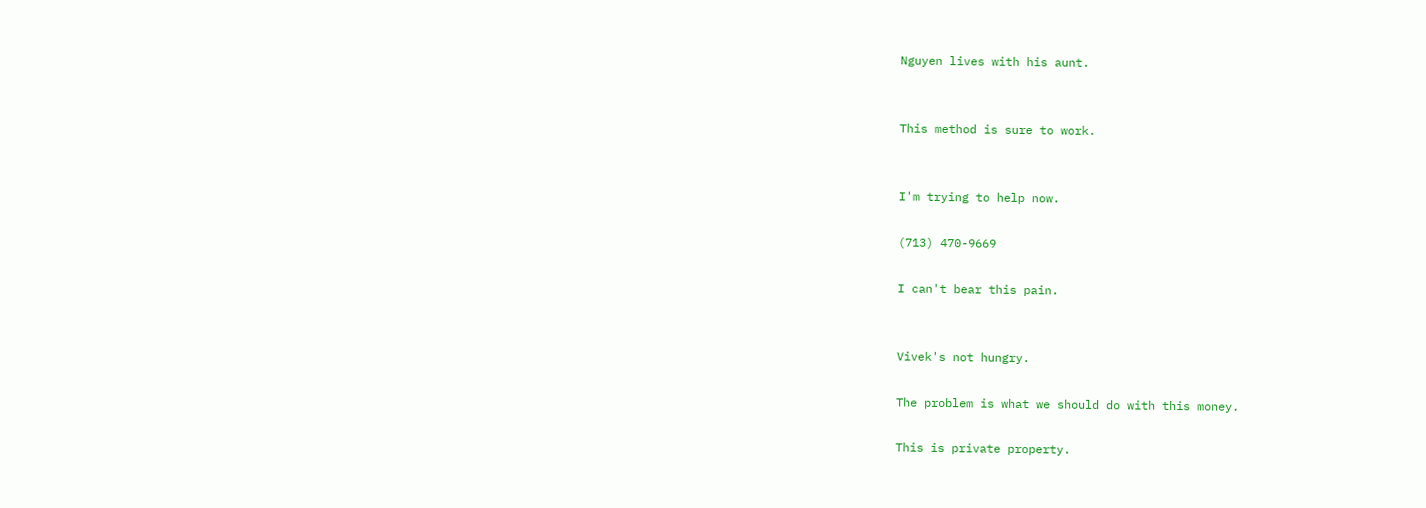Nguyen lives with his aunt.


This method is sure to work.


I'm trying to help now.

(713) 470-9669

I can't bear this pain.


Vivek's not hungry.

The problem is what we should do with this money.

This is private property.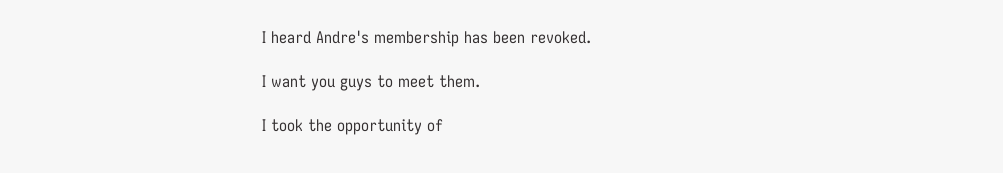I heard Andre's membership has been revoked.

I want you guys to meet them.

I took the opportunity of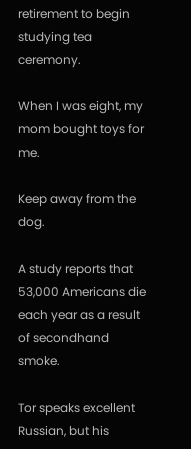retirement to begin studying tea ceremony.

When I was eight, my mom bought toys for me.

Keep away from the dog.

A study reports that 53,000 Americans die each year as a result of secondhand smoke.

Tor speaks excellent Russian, but his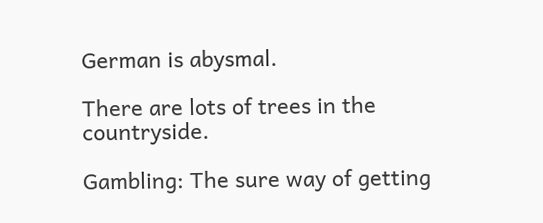German is abysmal.

There are lots of trees in the countryside.

Gambling: The sure way of getting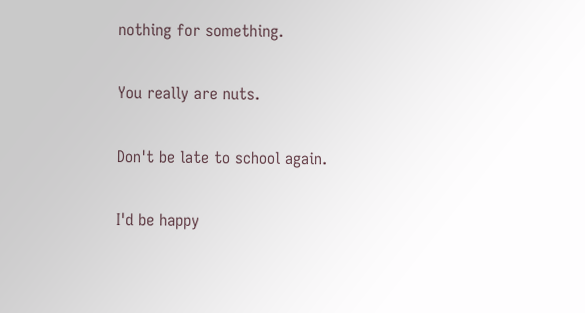nothing for something.

You really are nuts.

Don't be late to school again.

I'd be happy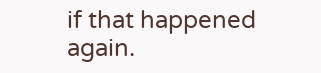if that happened again.